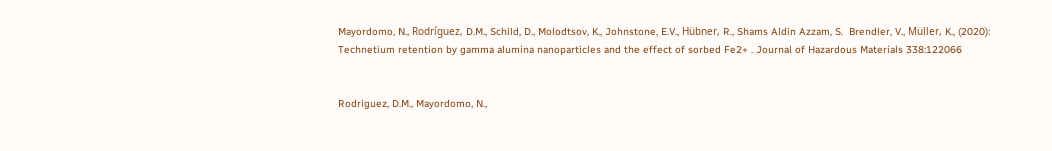Mayordomo, N., Rodríguez, D.M., Schild, D., Molodtsov, K., Johnstone, E.V., Hübner, R., Shams Aldin Azzam, S.  Brendler, V., Müller, K., (2020):
Technetium retention by gamma alumina nanoparticles and the effect of sorbed Fe2+ . Journal of Hazardous Materials 338:122066


Rodriguez, D.M., Mayordomo, N.,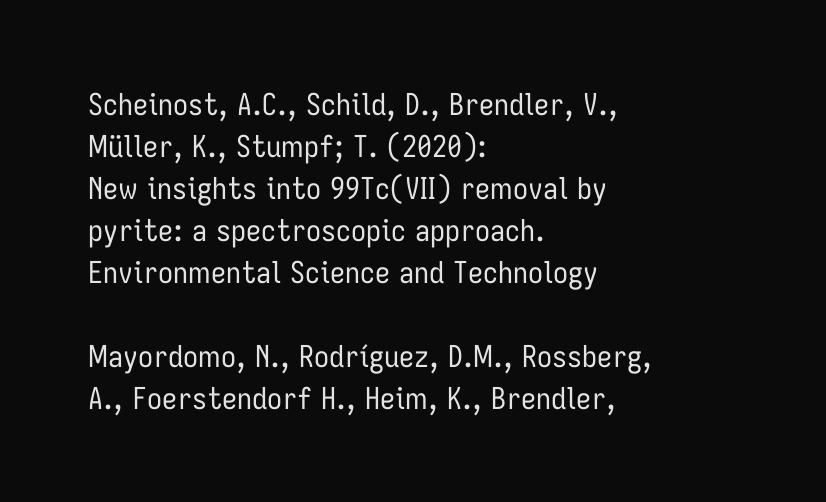Scheinost, A.C., Schild, D., Brendler, V., Müller, K., Stumpf; T. (2020):
New insights into 99Tc(VII) removal by pyrite: a spectroscopic approach. Environmental Science and Technology

Mayordomo, N., Rodríguez, D.M., Rossberg, A., Foerstendorf H., Heim, K., Brendler,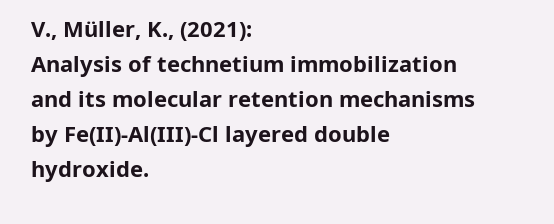V., Müller, K., (2021):
Analysis of technetium immobilization and its molecular retention mechanisms by Fe(II)-Al(III)-Cl layered double hydroxide.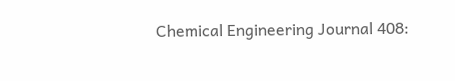Chemical Engineering Journal 408: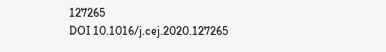127265
DOI 10.1016/j.cej.2020.127265